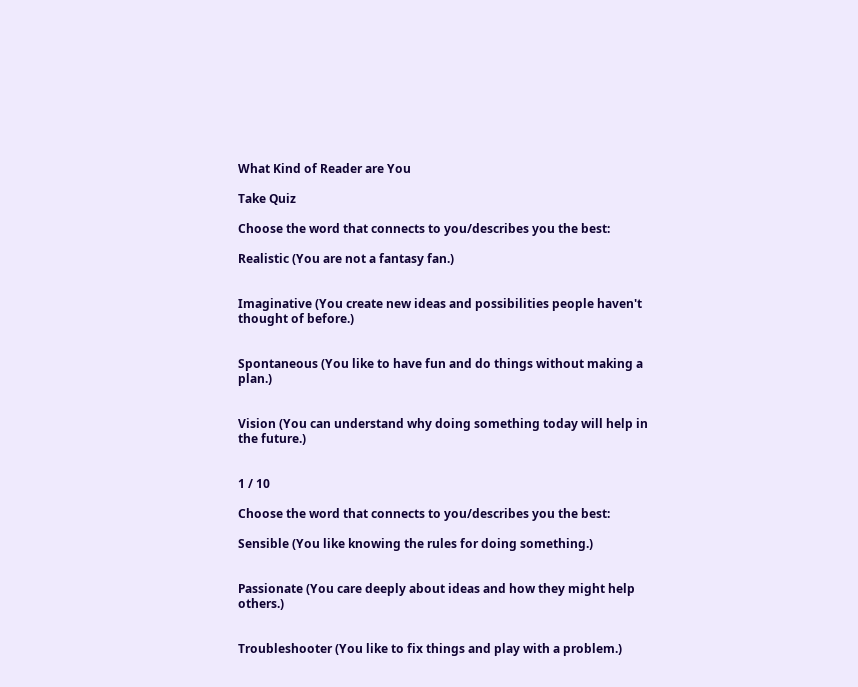What Kind of Reader are You

Take Quiz

Choose the word that connects to you/describes you the best:

Realistic (You are not a fantasy fan.)


Imaginative (You create new ideas and possibilities people haven't thought of before.)


Spontaneous (You like to have fun and do things without making a plan.)


Vision (You can understand why doing something today will help in the future.)


1 / 10

Choose the word that connects to you/describes you the best:

Sensible (You like knowing the rules for doing something.)


Passionate (You care deeply about ideas and how they might help others.)


Troubleshooter (You like to fix things and play with a problem.)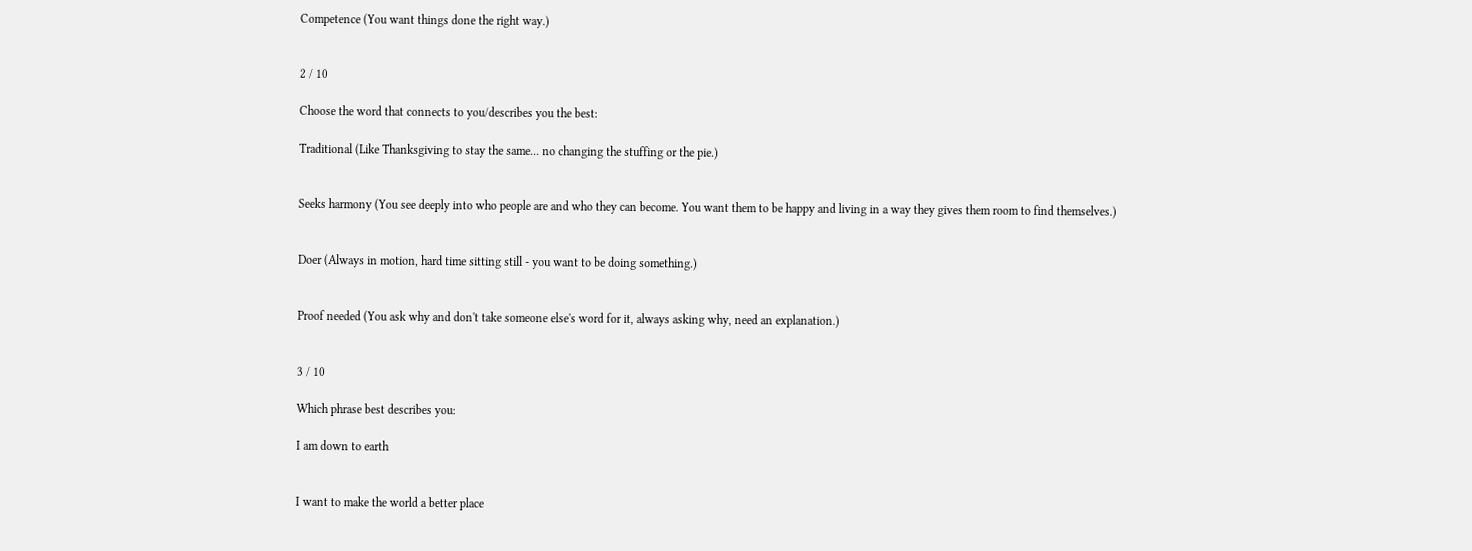Competence (You want things done the right way.)


2 / 10

Choose the word that connects to you/describes you the best:

Traditional (Like Thanksgiving to stay the same... no changing the stuffing or the pie.)


Seeks harmony (You see deeply into who people are and who they can become. You want them to be happy and living in a way they gives them room to find themselves.)


Doer (Always in motion, hard time sitting still - you want to be doing something.)


Proof needed (You ask why and don't take someone else's word for it, always asking why, need an explanation.)


3 / 10

Which phrase best describes you:

I am down to earth


I want to make the world a better place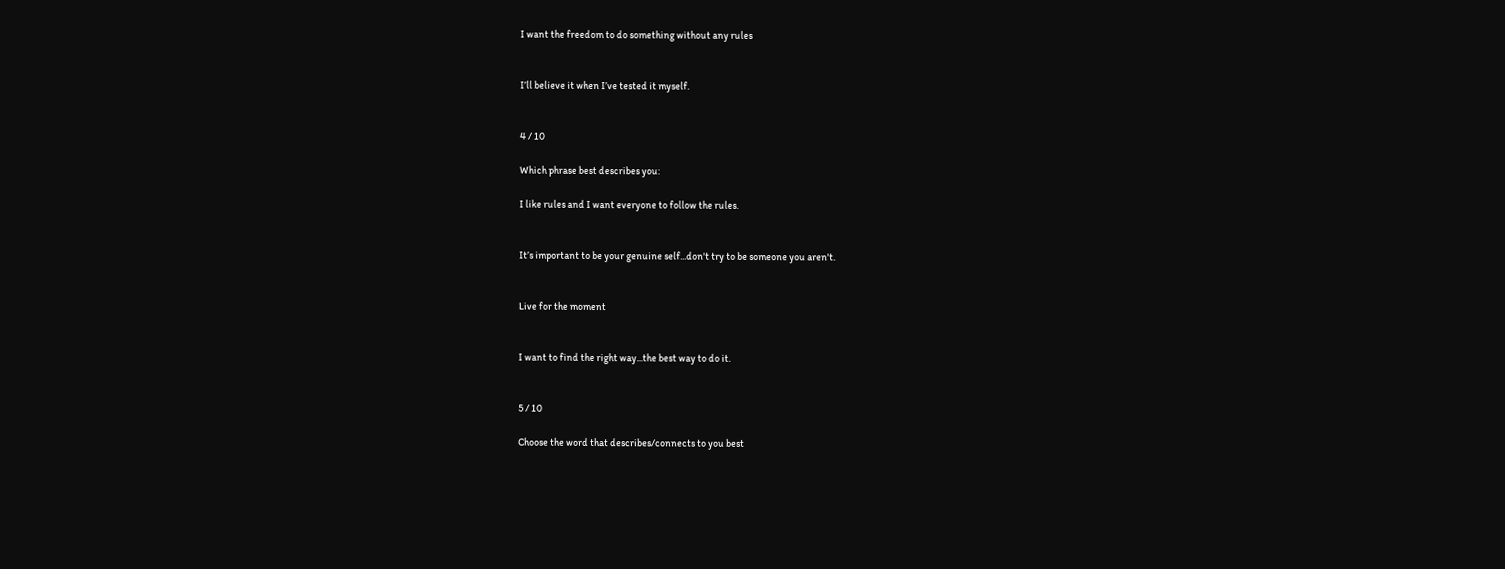I want the freedom to do something without any rules


I’ll believe it when I’ve tested it myself.


4 / 10

Which phrase best describes you:

I like rules and I want everyone to follow the rules.


It’s important to be your genuine self...don't try to be someone you aren't.


Live for the moment


I want to find the right way...the best way to do it.


5 / 10

Choose the word that describes/connects to you best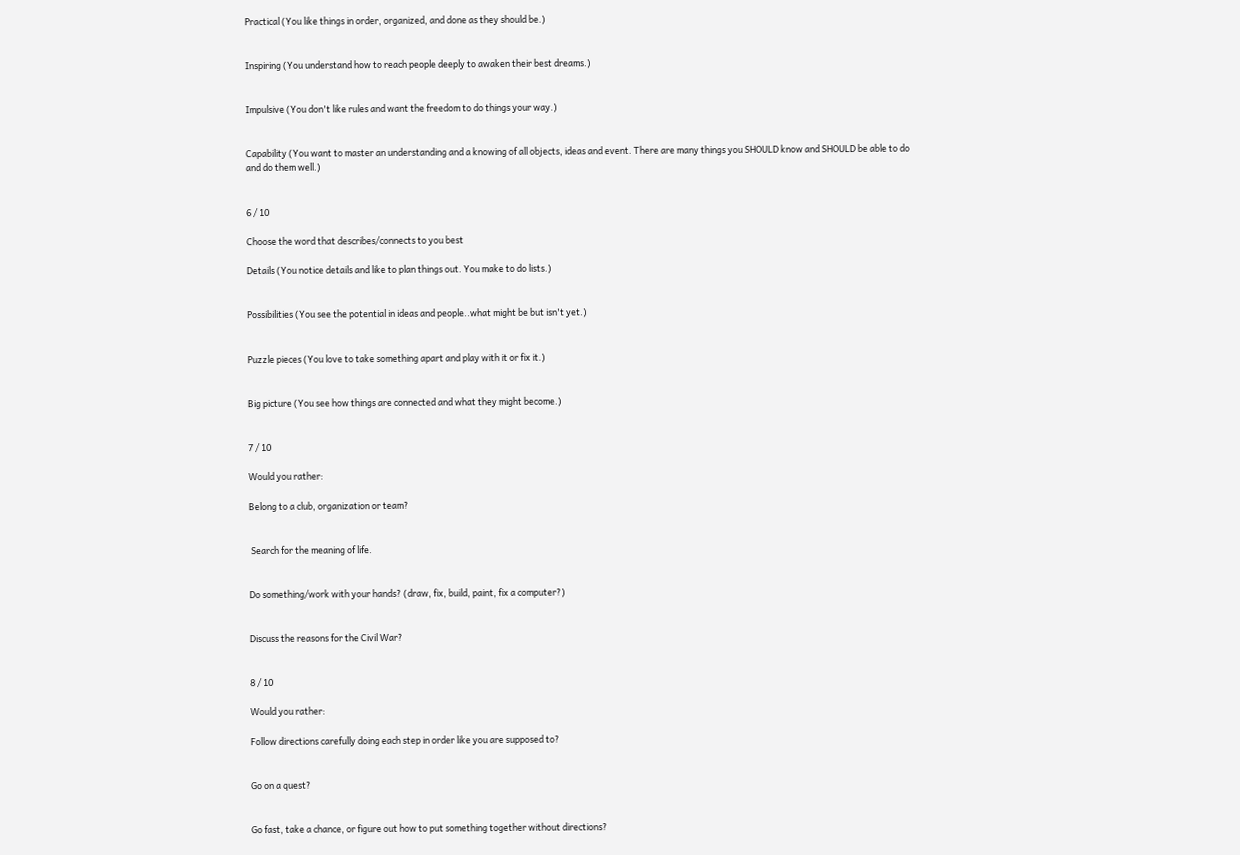Practical (You like things in order, organized, and done as they should be.)


Inspiring (You understand how to reach people deeply to awaken their best dreams.)


Impulsive (You don't like rules and want the freedom to do things your way.)


Capability (You want to master an understanding and a knowing of all objects, ideas and event. There are many things you SHOULD know and SHOULD be able to do and do them well.)


6 / 10

Choose the word that describes/connects to you best

Details (You notice details and like to plan things out. You make to do lists.)


Possibilities (You see the potential in ideas and people..what might be but isn't yet.)


Puzzle pieces (You love to take something apart and play with it or fix it.)


Big picture (You see how things are connected and what they might become.)


7 / 10

Would you rather:

Belong to a club, organization or team?


 Search for the meaning of life.


Do something/work with your hands? (draw, fix, build, paint, fix a computer?)


Discuss the reasons for the Civil War?


8 / 10

Would you rather:

Follow directions carefully doing each step in order like you are supposed to?


Go on a quest?


Go fast, take a chance, or figure out how to put something together without directions?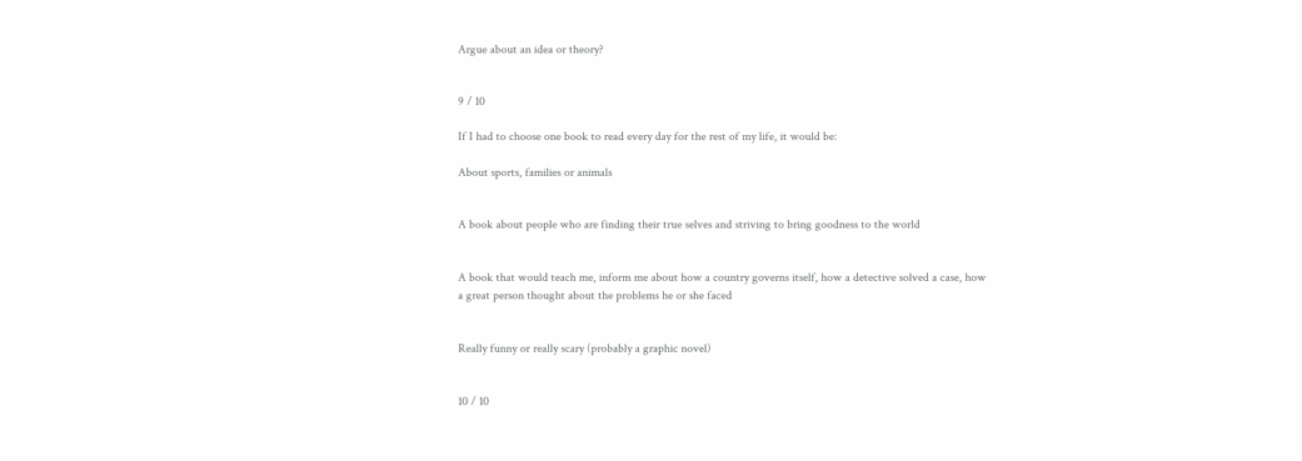Argue about an idea or theory?


9 / 10

If I had to choose one book to read every day for the rest of my life, it would be:

About sports, families or animals


A book about people who are finding their true selves and striving to bring goodness to the world


A book that would teach me, inform me about how a country governs itself, how a detective solved a case, how a great person thought about the problems he or she faced


Really funny or really scary (probably a graphic novel)


10 / 10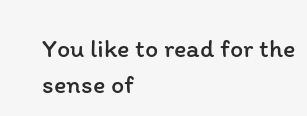You like to read for the sense of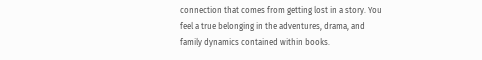connection that comes from getting lost in a story. You feel a true belonging in the adventures, drama, and family dynamics contained within books.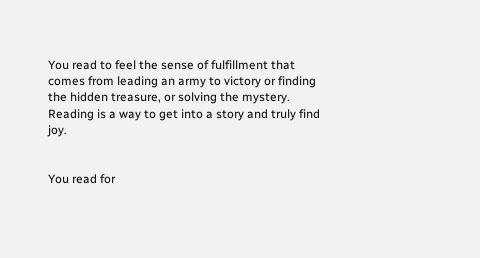You read to feel the sense of fulfillment that comes from leading an army to victory or finding the hidden treasure, or solving the mystery. Reading is a way to get into a story and truly find joy.


You read for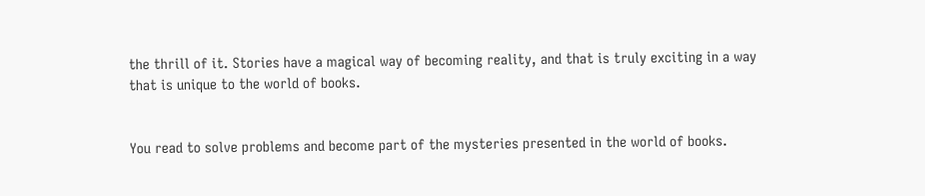the thrill of it. Stories have a magical way of becoming reality, and that is truly exciting in a way that is unique to the world of books.


You read to solve problems and become part of the mysteries presented in the world of books.